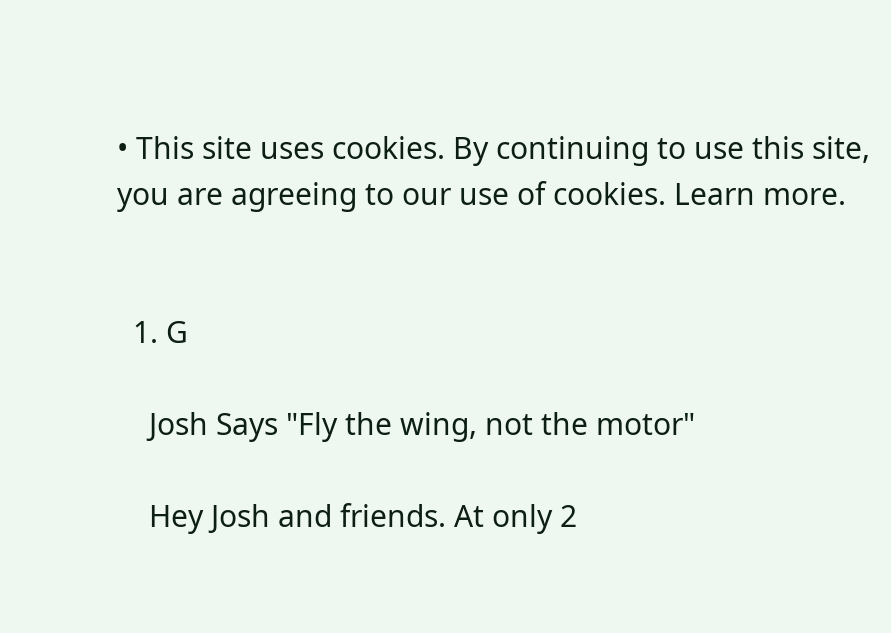• This site uses cookies. By continuing to use this site, you are agreeing to our use of cookies. Learn more.


  1. G

    Josh Says "Fly the wing, not the motor"

    Hey Josh and friends. At only 2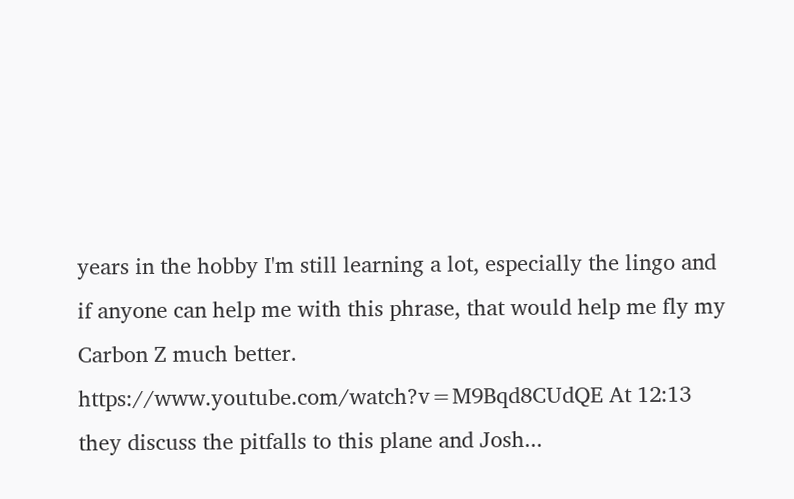years in the hobby I'm still learning a lot, especially the lingo and if anyone can help me with this phrase, that would help me fly my Carbon Z much better. https://www.youtube.com/watch?v=M9Bqd8CUdQE At 12:13 they discuss the pitfalls to this plane and Josh...